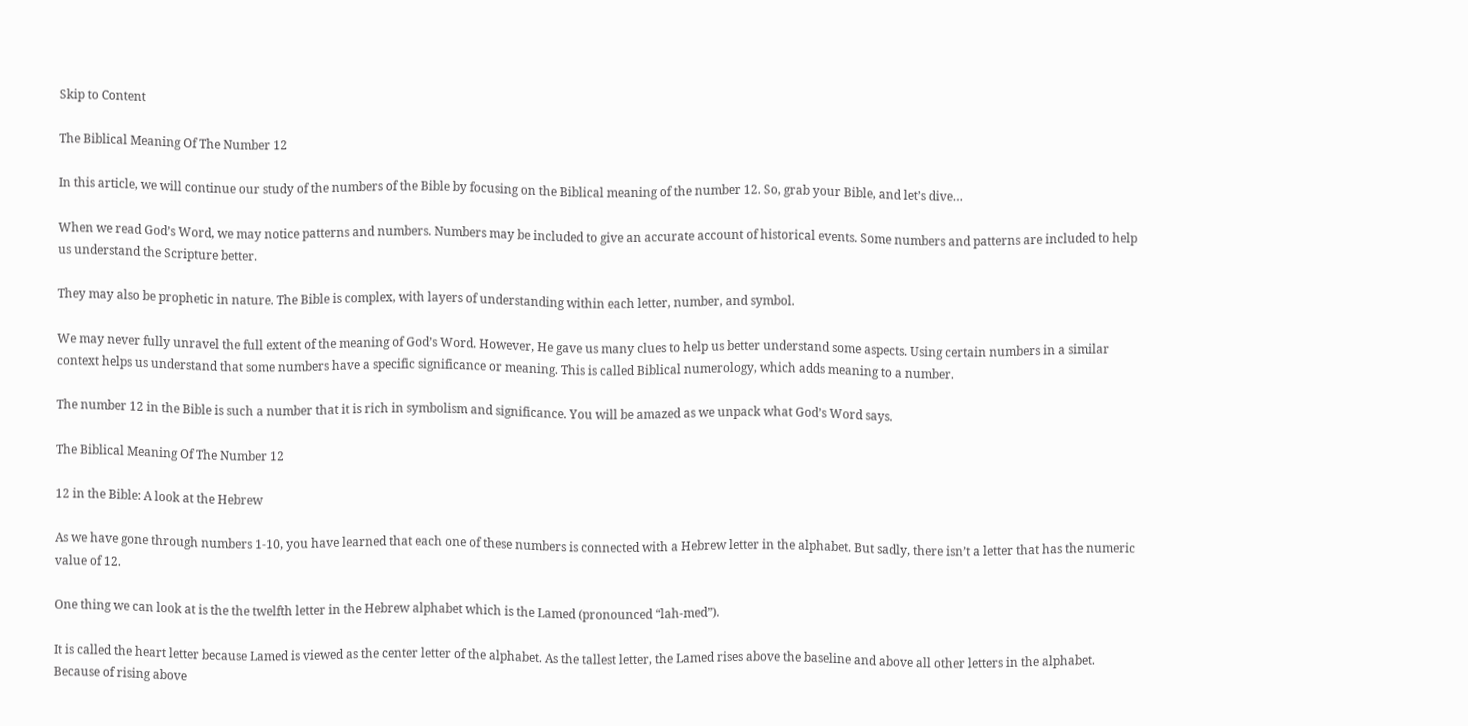Skip to Content

The Biblical Meaning Of The Number 12

In this article, we will continue our study of the numbers of the Bible by focusing on the Biblical meaning of the number 12. So, grab your Bible, and let’s dive…

When we read God’s Word, we may notice patterns and numbers. Numbers may be included to give an accurate account of historical events. Some numbers and patterns are included to help us understand the Scripture better.

They may also be prophetic in nature. The Bible is complex, with layers of understanding within each letter, number, and symbol.

We may never fully unravel the full extent of the meaning of God’s Word. However, He gave us many clues to help us better understand some aspects. Using certain numbers in a similar context helps us understand that some numbers have a specific significance or meaning. This is called Biblical numerology, which adds meaning to a number.

The number 12 in the Bible is such a number that it is rich in symbolism and significance. You will be amazed as we unpack what God’s Word says.

The Biblical Meaning Of The Number 12

12 in the Bible: A look at the Hebrew

As we have gone through numbers 1-10, you have learned that each one of these numbers is connected with a Hebrew letter in the alphabet. But sadly, there isn’t a letter that has the numeric value of 12.

One thing we can look at is the the twelfth letter in the Hebrew alphabet which is the Lamed (pronounced “lah-med”).

It is called the heart letter because Lamed is viewed as the center letter of the alphabet. As the tallest letter, the Lamed rises above the baseline and above all other letters in the alphabet. Because of rising above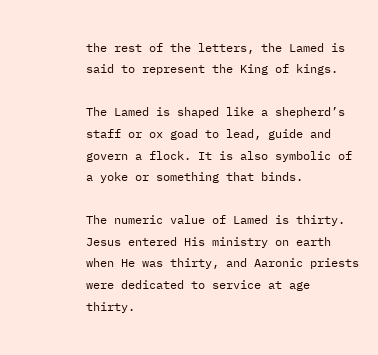the rest of the letters, the Lamed is said to represent the King of kings.

The Lamed is shaped like a shepherd’s staff or ox goad to lead, guide and govern a flock. It is also symbolic of a yoke or something that binds.

The numeric value of Lamed is thirty. Jesus entered His ministry on earth when He was thirty, and Aaronic priests were dedicated to service at age thirty.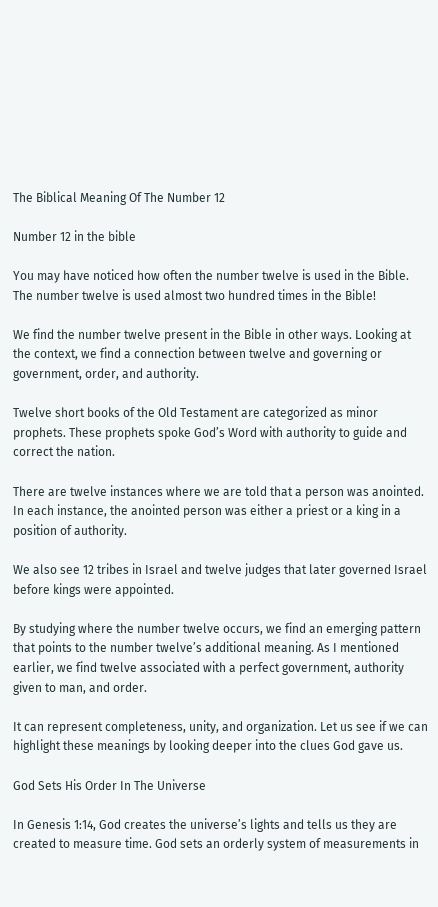The Biblical Meaning Of The Number 12

Number 12 in the bible

You may have noticed how often the number twelve is used in the Bible. The number twelve is used almost two hundred times in the Bible!

We find the number twelve present in the Bible in other ways. Looking at the context, we find a connection between twelve and governing or government, order, and authority.

Twelve short books of the Old Testament are categorized as minor prophets. These prophets spoke God’s Word with authority to guide and correct the nation.

There are twelve instances where we are told that a person was anointed. In each instance, the anointed person was either a priest or a king in a position of authority.

We also see 12 tribes in Israel and twelve judges that later governed Israel before kings were appointed.

By studying where the number twelve occurs, we find an emerging pattern that points to the number twelve’s additional meaning. As I mentioned earlier, we find twelve associated with a perfect government, authority given to man, and order.

It can represent completeness, unity, and organization. Let us see if we can highlight these meanings by looking deeper into the clues God gave us.

God Sets His Order In The Universe

In Genesis 1:14, God creates the universe’s lights and tells us they are created to measure time. God sets an orderly system of measurements in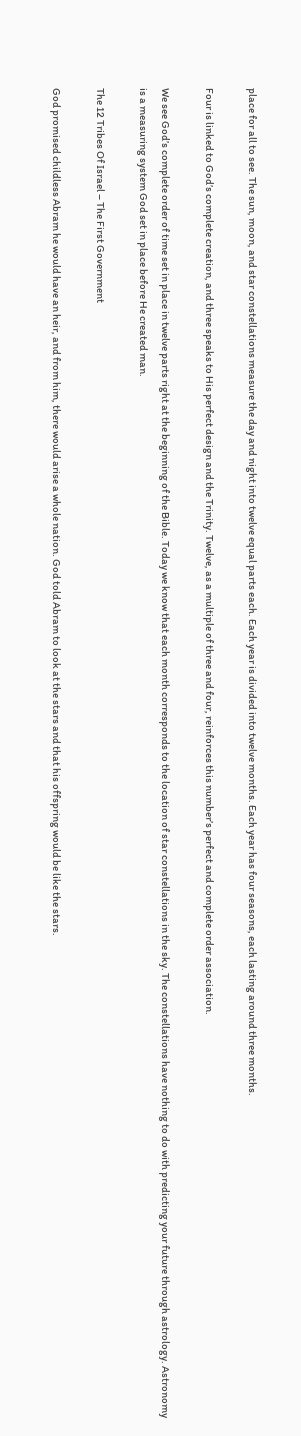place for all to see. The sun, moon, and star constellations measure the day and night into twelve equal parts each. Each year is divided into twelve months. Each year has four seasons, each lasting around three months.

Four is linked to God’s complete creation, and three speaks to His perfect design and the Trinity. Twelve, as a multiple of three and four, reinforces this number’s perfect and complete order association.

We see God’s complete order of time set in place in twelve parts right at the beginning of the Bible. Today we know that each month corresponds to the location of star constellations in the sky. The constellations have nothing to do with predicting your future through astrology. Astronomy is a measuring system God set in place before He created man.

The 12 Tribes Of Israel – The First Government

God promised childless Abram he would have an heir, and from him, there would arise a whole nation. God told Abram to look at the stars and that his offspring would be like the stars.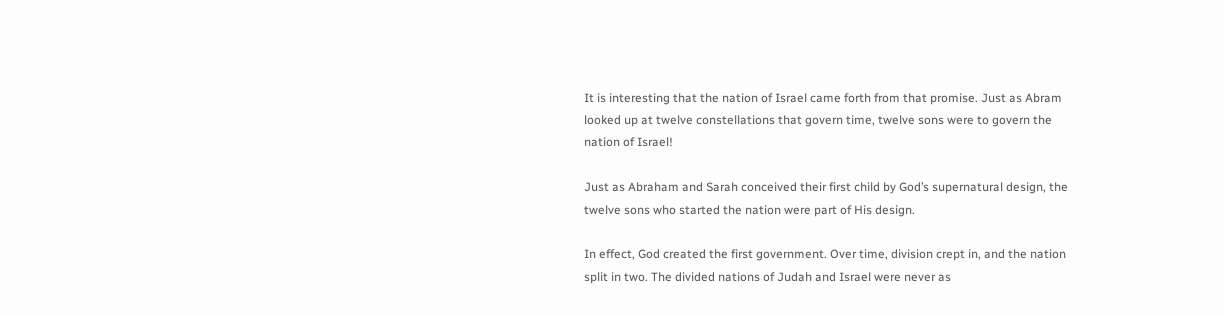It is interesting that the nation of Israel came forth from that promise. Just as Abram looked up at twelve constellations that govern time, twelve sons were to govern the nation of Israel!

Just as Abraham and Sarah conceived their first child by God’s supernatural design, the twelve sons who started the nation were part of His design.

In effect, God created the first government. Over time, division crept in, and the nation split in two. The divided nations of Judah and Israel were never as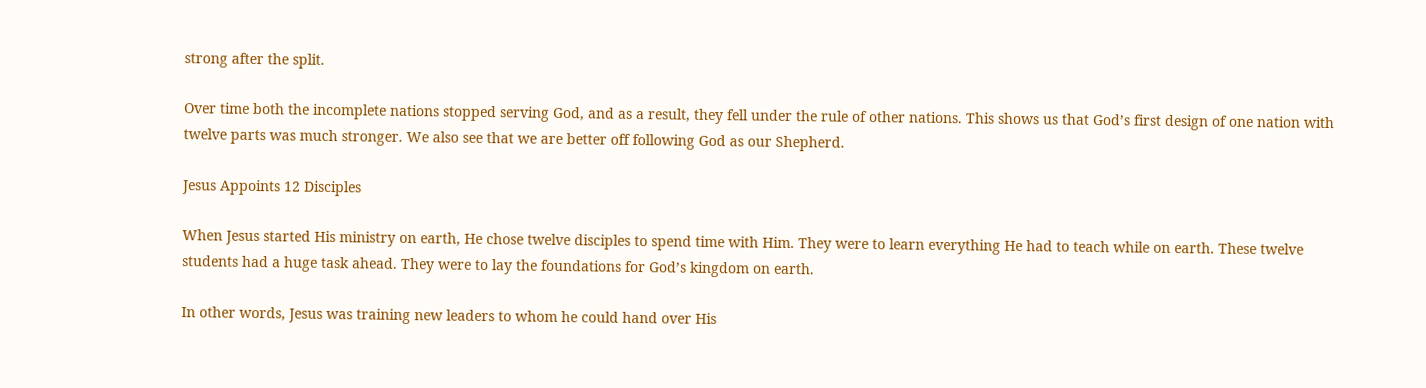strong after the split.

Over time both the incomplete nations stopped serving God, and as a result, they fell under the rule of other nations. This shows us that God’s first design of one nation with twelve parts was much stronger. We also see that we are better off following God as our Shepherd.

Jesus Appoints 12 Disciples

When Jesus started His ministry on earth, He chose twelve disciples to spend time with Him. They were to learn everything He had to teach while on earth. These twelve students had a huge task ahead. They were to lay the foundations for God’s kingdom on earth.

In other words, Jesus was training new leaders to whom he could hand over His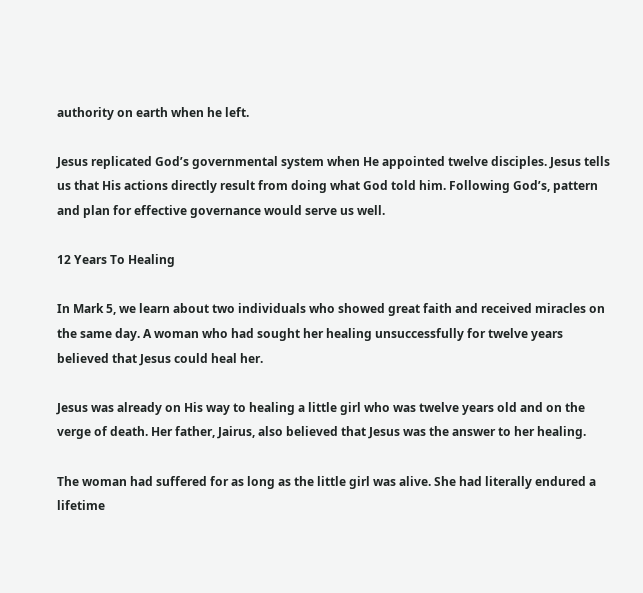authority on earth when he left.

Jesus replicated God’s governmental system when He appointed twelve disciples. Jesus tells us that His actions directly result from doing what God told him. Following God’s, pattern and plan for effective governance would serve us well.

12 Years To Healing

In Mark 5, we learn about two individuals who showed great faith and received miracles on the same day. A woman who had sought her healing unsuccessfully for twelve years believed that Jesus could heal her.

Jesus was already on His way to healing a little girl who was twelve years old and on the verge of death. Her father, Jairus, also believed that Jesus was the answer to her healing.

The woman had suffered for as long as the little girl was alive. She had literally endured a lifetime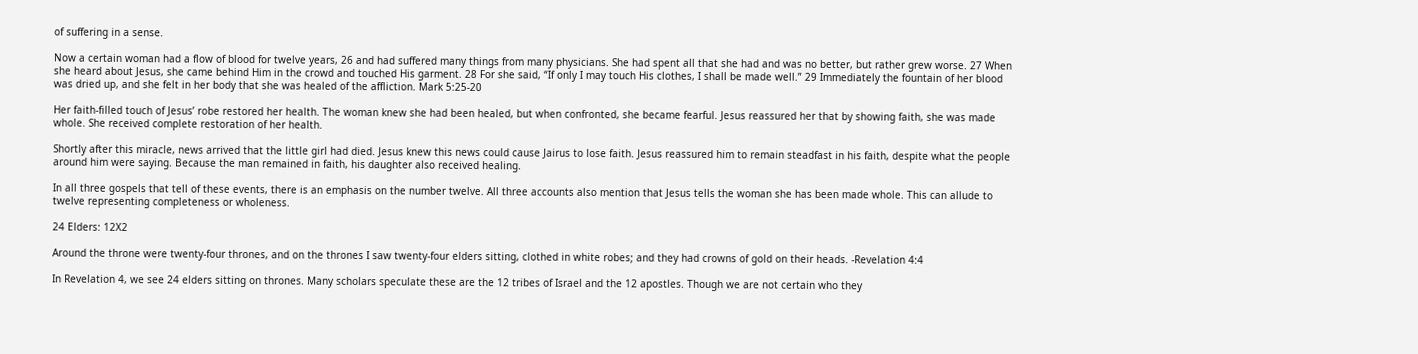of suffering in a sense.

Now a certain woman had a flow of blood for twelve years, 26 and had suffered many things from many physicians. She had spent all that she had and was no better, but rather grew worse. 27 When she heard about Jesus, she came behind Him in the crowd and touched His garment. 28 For she said, “If only I may touch His clothes, I shall be made well.” 29 Immediately the fountain of her blood was dried up, and she felt in her body that she was healed of the affliction. Mark 5:25-20

Her faith-filled touch of Jesus’ robe restored her health. The woman knew she had been healed, but when confronted, she became fearful. Jesus reassured her that by showing faith, she was made whole. She received complete restoration of her health.

Shortly after this miracle, news arrived that the little girl had died. Jesus knew this news could cause Jairus to lose faith. Jesus reassured him to remain steadfast in his faith, despite what the people around him were saying. Because the man remained in faith, his daughter also received healing.

In all three gospels that tell of these events, there is an emphasis on the number twelve. All three accounts also mention that Jesus tells the woman she has been made whole. This can allude to twelve representing completeness or wholeness.

24 Elders: 12X2

Around the throne were twenty-four thrones, and on the thrones I saw twenty-four elders sitting, clothed in white robes; and they had crowns of gold on their heads. -Revelation 4:4

In Revelation 4, we see 24 elders sitting on thrones. Many scholars speculate these are the 12 tribes of Israel and the 12 apostles. Though we are not certain who they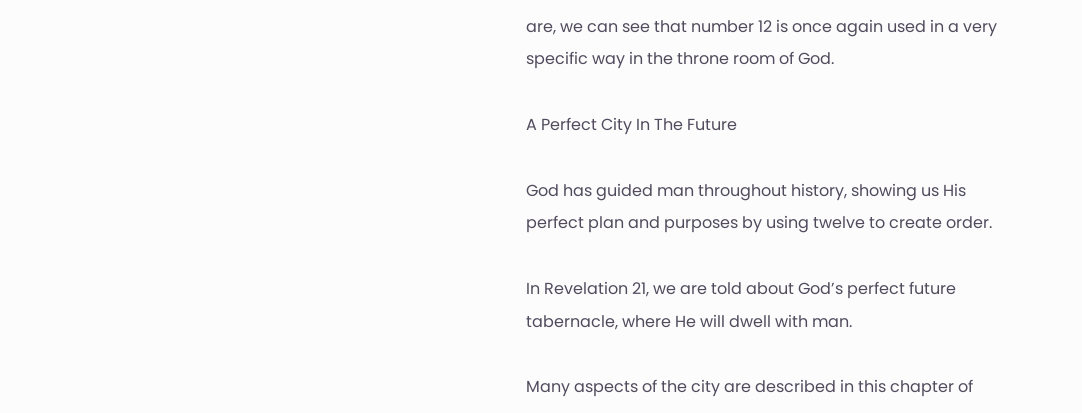are, we can see that number 12 is once again used in a very specific way in the throne room of God.

A Perfect City In The Future

God has guided man throughout history, showing us His perfect plan and purposes by using twelve to create order.

In Revelation 21, we are told about God’s perfect future tabernacle, where He will dwell with man.

Many aspects of the city are described in this chapter of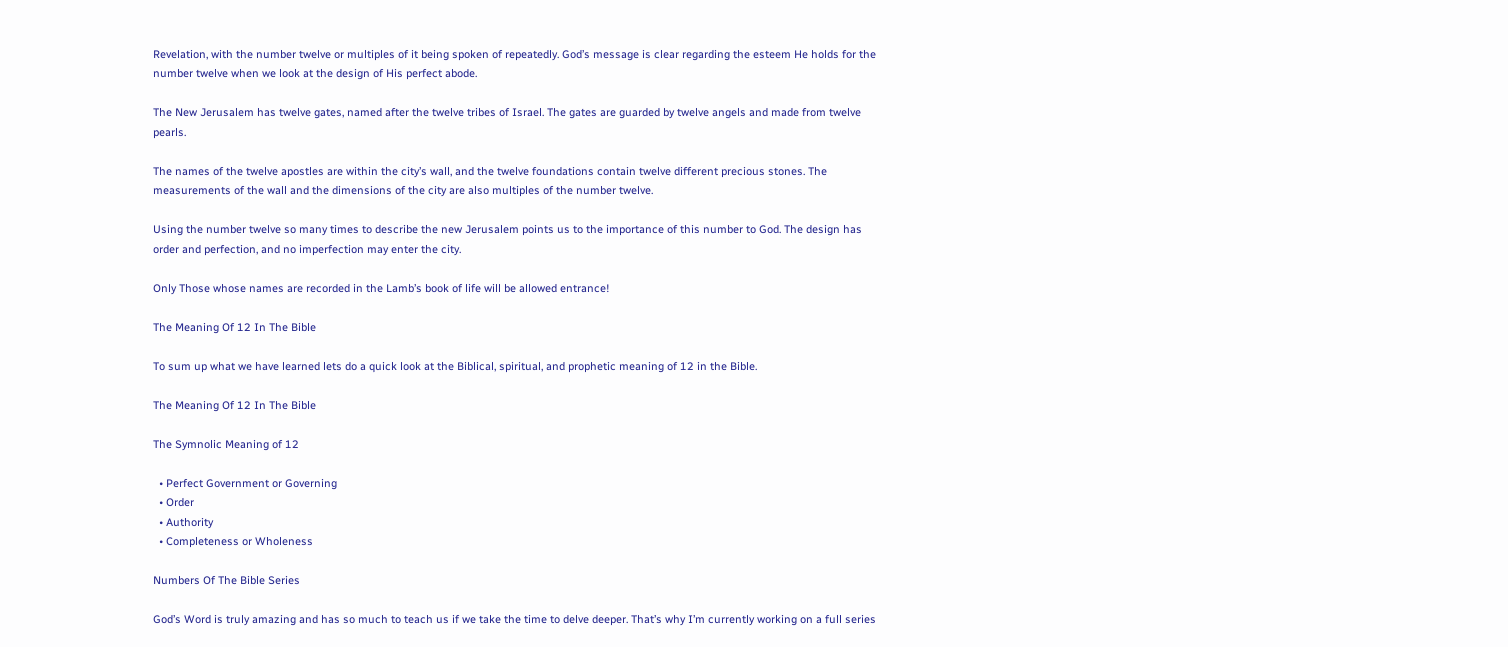Revelation, with the number twelve or multiples of it being spoken of repeatedly. God’s message is clear regarding the esteem He holds for the number twelve when we look at the design of His perfect abode.

The New Jerusalem has twelve gates, named after the twelve tribes of Israel. The gates are guarded by twelve angels and made from twelve pearls.

The names of the twelve apostles are within the city’s wall, and the twelve foundations contain twelve different precious stones. The measurements of the wall and the dimensions of the city are also multiples of the number twelve.

Using the number twelve so many times to describe the new Jerusalem points us to the importance of this number to God. The design has order and perfection, and no imperfection may enter the city.

Only Those whose names are recorded in the Lamb’s book of life will be allowed entrance!

The Meaning Of 12 In The Bible

To sum up what we have learned lets do a quick look at the Biblical, spiritual, and prophetic meaning of 12 in the Bible.

The Meaning Of 12 In The Bible

The Symnolic Meaning of 12

  • Perfect Government or Governing
  • Order
  • Authority
  • Completeness or Wholeness

Numbers Of The Bible Series

God’s Word is truly amazing and has so much to teach us if we take the time to delve deeper. That’s why I’m currently working on a full series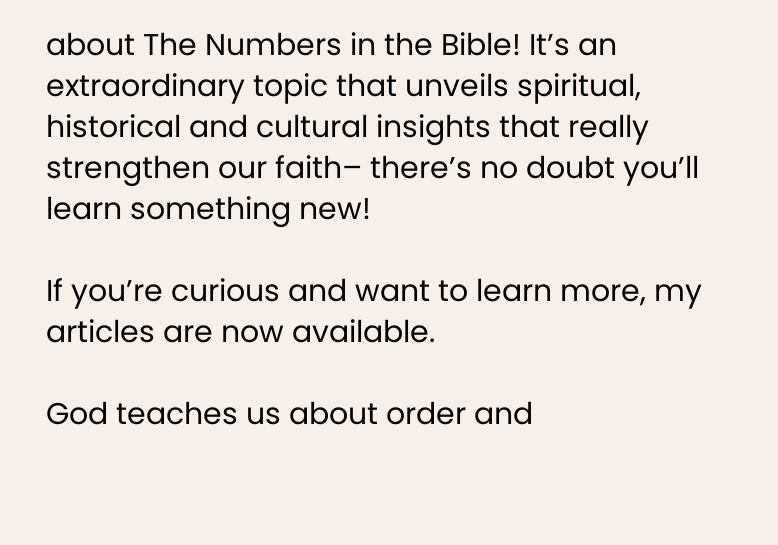about The Numbers in the Bible! It’s an extraordinary topic that unveils spiritual, historical and cultural insights that really strengthen our faith– there’s no doubt you’ll learn something new!

If you’re curious and want to learn more, my articles are now available.

God teaches us about order and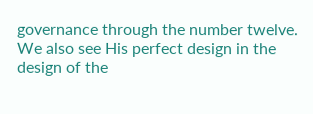governance through the number twelve. We also see His perfect design in the design of the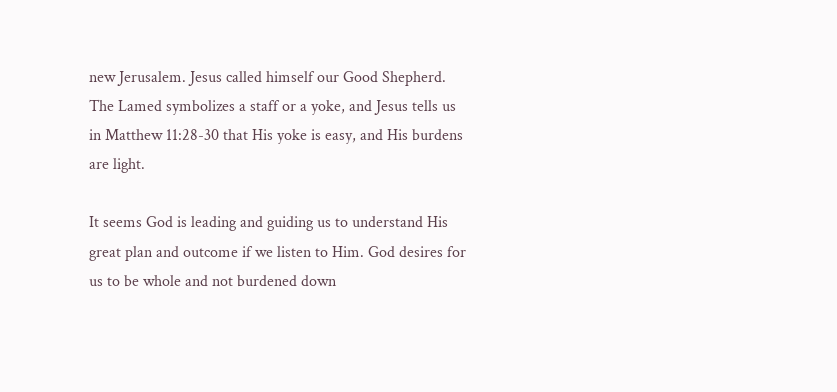new Jerusalem. Jesus called himself our Good Shepherd. The Lamed symbolizes a staff or a yoke, and Jesus tells us in Matthew 11:28-30 that His yoke is easy, and His burdens are light.

It seems God is leading and guiding us to understand His great plan and outcome if we listen to Him. God desires for us to be whole and not burdened down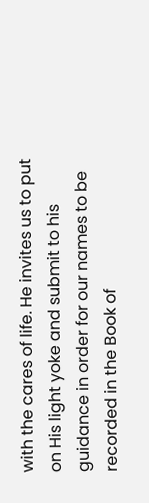with the cares of life. He invites us to put on His light yoke and submit to his guidance in order for our names to be recorded in the Book of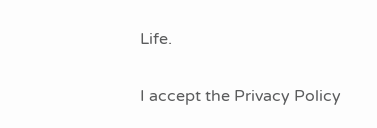Life.

I accept the Privacy Policy